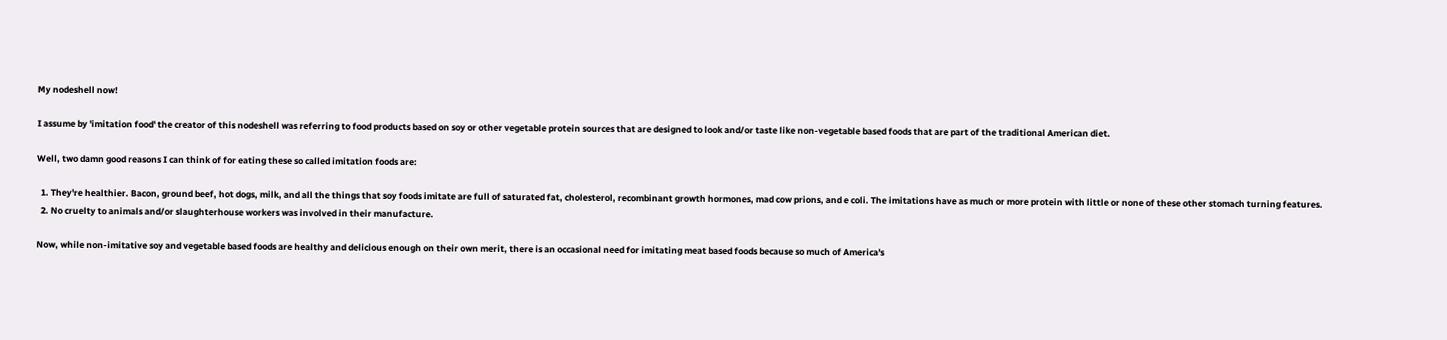My nodeshell now!

I assume by 'imitation food' the creator of this nodeshell was referring to food products based on soy or other vegetable protein sources that are designed to look and/or taste like non-vegetable based foods that are part of the traditional American diet.

Well, two damn good reasons I can think of for eating these so called imitation foods are:

  1. They're healthier. Bacon, ground beef, hot dogs, milk, and all the things that soy foods imitate are full of saturated fat, cholesterol, recombinant growth hormones, mad cow prions, and e coli. The imitations have as much or more protein with little or none of these other stomach turning features.
  2. No cruelty to animals and/or slaughterhouse workers was involved in their manufacture.

Now, while non-imitative soy and vegetable based foods are healthy and delicious enough on their own merit, there is an occasional need for imitating meat based foods because so much of America's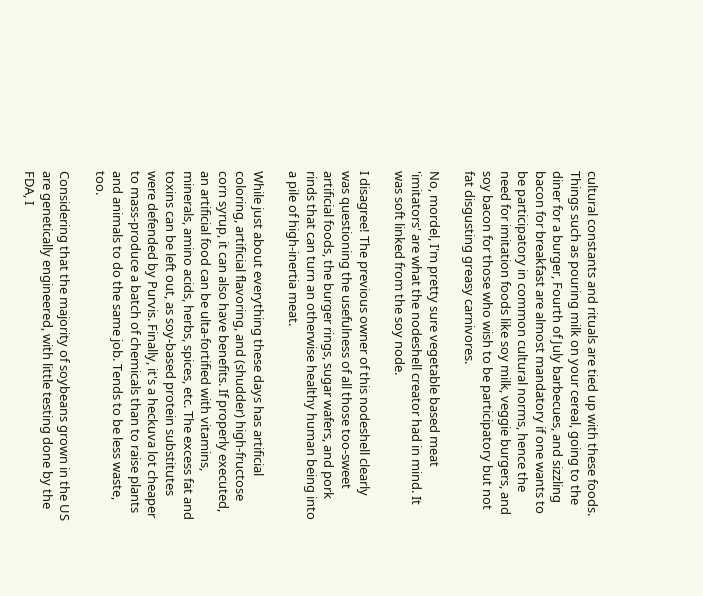cultural constants and rituals are tied up with these foods. Things such as pouring milk on your cereal, going to the diner for a burger, Fourth of July barbecues, and sizzling bacon for breakfast are almost mandatory if one wants to be participatory in common cultural norms, hence the need for imitation foods like soy milk, veggie burgers, and soy bacon for those who wish to be participatory but not fat disgusting greasy carnivores.

No, mordel, I'm pretty sure vegetable based meat 'imitators' are what the nodeshell creator had in mind. It was soft linked from the soy node.

I disagree! The previous owner of this nodeshell clearly was questioning the usefulness of all those too-sweet artificial foods, the burger rings, sugar wafers, and pork rinds that can turn an otherwise healthy human being into a pile of high-inertia meat.

While just about everything these days has artificial coloring, artificial flavoring, and (shudder) high-fructose corn syrup, it can also have benefits. If properly executed, an artificial food can be ulta-fortified with vitamins, minerals, amino acids, herbs, spices, etc. The excess fat and toxins can be left out, as soy-based protein substitutes were defended by Purvis. Finally, it's a heckuva lot cheaper to mass-produce a batch of chemicals than to raise plants and animals to do the same job. Tends to be less waste, too.

Considering that the majority of soybeans grown in the US are genetically engineered, with little testing done by the FDA, I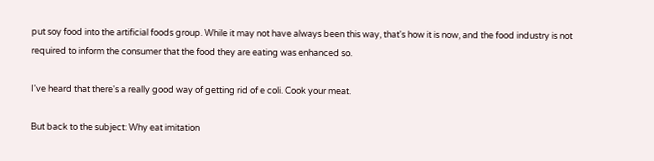put soy food into the artificial foods group. While it may not have always been this way, that's how it is now, and the food industry is not required to inform the consumer that the food they are eating was enhanced so.

I've heard that there's a really good way of getting rid of e coli. Cook your meat.

But back to the subject: Why eat imitation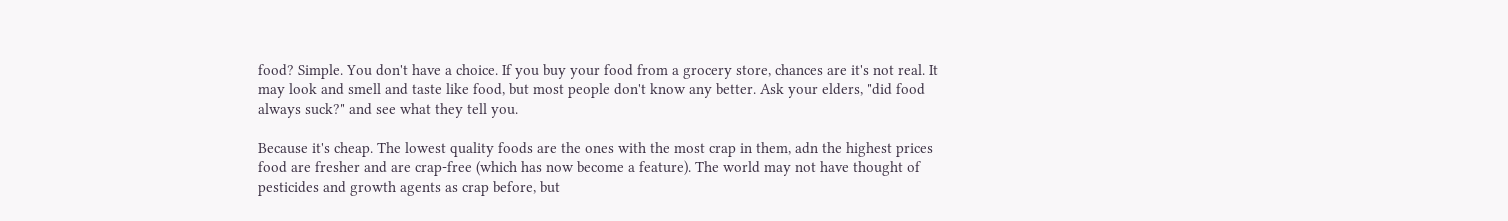food? Simple. You don't have a choice. If you buy your food from a grocery store, chances are it's not real. It may look and smell and taste like food, but most people don't know any better. Ask your elders, "did food always suck?" and see what they tell you.

Because it's cheap. The lowest quality foods are the ones with the most crap in them, adn the highest prices food are fresher and are crap-free (which has now become a feature). The world may not have thought of pesticides and growth agents as crap before, but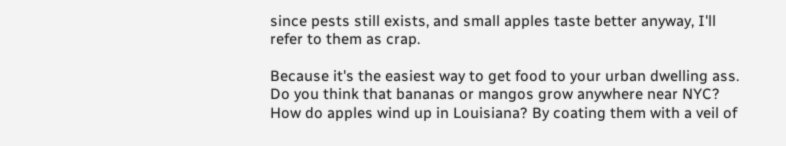since pests still exists, and small apples taste better anyway, I'll refer to them as crap.

Because it's the easiest way to get food to your urban dwelling ass. Do you think that bananas or mangos grow anywhere near NYC? How do apples wind up in Louisiana? By coating them with a veil of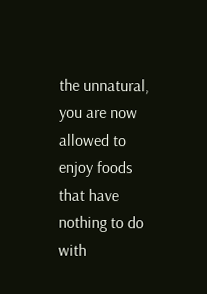the unnatural, you are now allowed to enjoy foods that have nothing to do with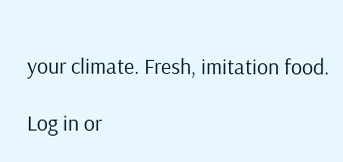your climate. Fresh, imitation food.

Log in or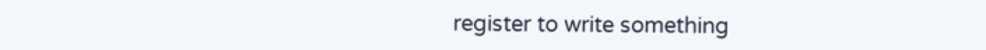register to write something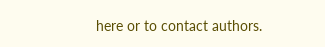here or to contact authors.